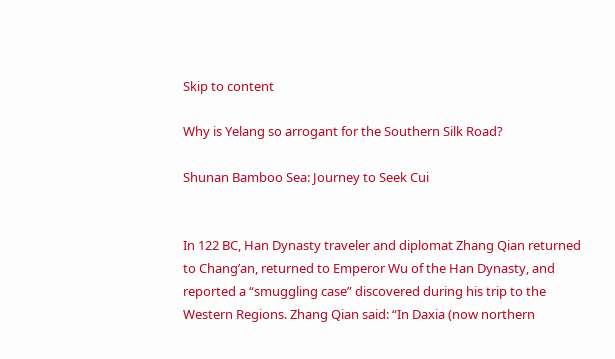Skip to content

Why is Yelang so arrogant for the Southern Silk Road?

Shunan Bamboo Sea: Journey to Seek Cui


In 122 BC, Han Dynasty traveler and diplomat Zhang Qian returned to Chang’an, returned to Emperor Wu of the Han Dynasty, and reported a “smuggling case” discovered during his trip to the Western Regions. Zhang Qian said: “In Daxia (now northern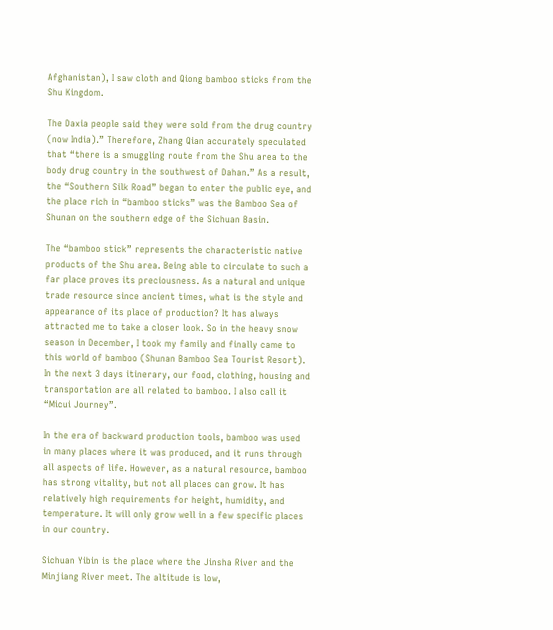Afghanistan), I saw cloth and Qiong bamboo sticks from the Shu Kingdom.

The Daxia people said they were sold from the drug country (now India).” Therefore, Zhang Qian accurately speculated that “there is a smuggling route from the Shu area to the body drug country in the southwest of Dahan.” As a result, the “Southern Silk Road” began to enter the public eye, and the place rich in “bamboo sticks” was the Bamboo Sea of Shunan on the southern edge of the Sichuan Basin.

The “bamboo stick” represents the characteristic native products of the Shu area. Being able to circulate to such a far place proves its preciousness. As a natural and unique trade resource since ancient times, what is the style and appearance of its place of production? It has always attracted me to take a closer look. So in the heavy snow season in December, I took my family and finally came to this world of bamboo (Shunan Bamboo Sea Tourist Resort). In the next 3 days itinerary, our food, clothing, housing and transportation are all related to bamboo. I also call it “Micui Journey”.

In the era of backward production tools, bamboo was used in many places where it was produced, and it runs through all aspects of life. However, as a natural resource, bamboo has strong vitality, but not all places can grow. It has relatively high requirements for height, humidity, and temperature. It will only grow well in a few specific places in our country.

Sichuan Yibin is the place where the Jinsha River and the Minjiang River meet. The altitude is low,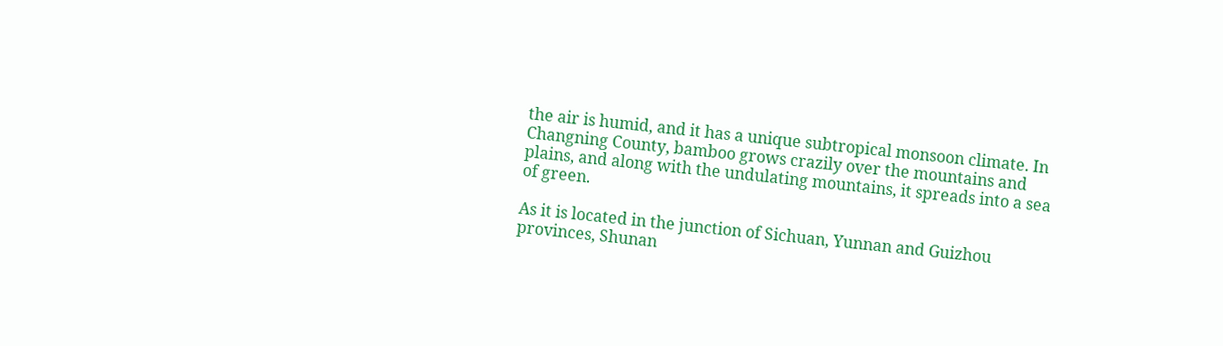the air is humid, and it has a unique subtropical monsoon climate. In Changning County, bamboo grows crazily over the mountains and plains, and along with the undulating mountains, it spreads into a sea of green.

As it is located in the junction of Sichuan, Yunnan and Guizhou provinces, Shunan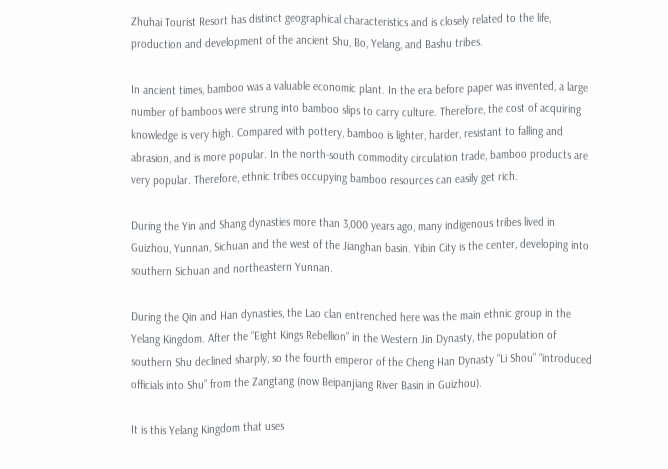Zhuhai Tourist Resort has distinct geographical characteristics and is closely related to the life, production and development of the ancient Shu, Bo, Yelang, and Bashu tribes.

In ancient times, bamboo was a valuable economic plant. In the era before paper was invented, a large number of bamboos were strung into bamboo slips to carry culture. Therefore, the cost of acquiring knowledge is very high. Compared with pottery, bamboo is lighter, harder, resistant to falling and abrasion, and is more popular. In the north-south commodity circulation trade, bamboo products are very popular. Therefore, ethnic tribes occupying bamboo resources can easily get rich.

During the Yin and Shang dynasties more than 3,000 years ago, many indigenous tribes lived in Guizhou, Yunnan, Sichuan and the west of the Jianghan basin. Yibin City is the center, developing into southern Sichuan and northeastern Yunnan.

During the Qin and Han dynasties, the Lao clan entrenched here was the main ethnic group in the Yelang Kingdom. After the “Eight Kings Rebellion” in the Western Jin Dynasty, the population of southern Shu declined sharply, so the fourth emperor of the Cheng Han Dynasty “Li Shou” “introduced officials into Shu” from the Zangtang (now Beipanjiang River Basin in Guizhou).

It is this Yelang Kingdom that uses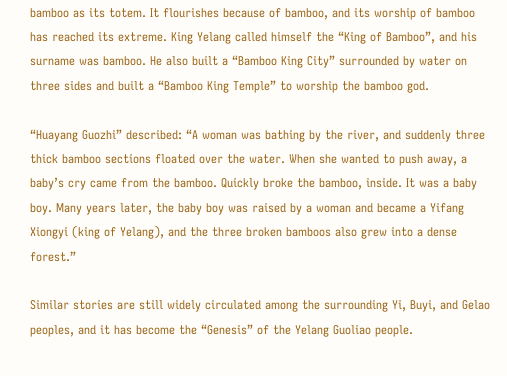bamboo as its totem. It flourishes because of bamboo, and its worship of bamboo has reached its extreme. King Yelang called himself the “King of Bamboo”, and his surname was bamboo. He also built a “Bamboo King City” surrounded by water on three sides and built a “Bamboo King Temple” to worship the bamboo god.

“Huayang Guozhi” described: “A woman was bathing by the river, and suddenly three thick bamboo sections floated over the water. When she wanted to push away, a baby’s cry came from the bamboo. Quickly broke the bamboo, inside. It was a baby boy. Many years later, the baby boy was raised by a woman and became a Yifang Xiongyi (king of Yelang), and the three broken bamboos also grew into a dense forest.”

Similar stories are still widely circulated among the surrounding Yi, Buyi, and Gelao peoples, and it has become the “Genesis” of the Yelang Guoliao people.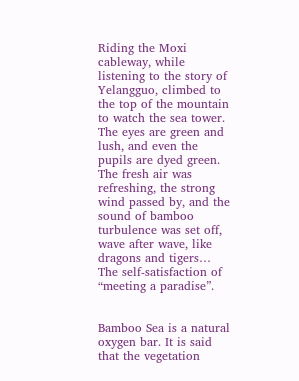Riding the Moxi cableway, while listening to the story of Yelangguo, climbed to the top of the mountain to watch the sea tower. The eyes are green and lush, and even the pupils are dyed green. The fresh air was refreshing, the strong wind passed by, and the sound of bamboo turbulence was set off, wave after wave, like dragons and tigers… The self-satisfaction of “meeting a paradise”.


Bamboo Sea is a natural oxygen bar. It is said that the vegetation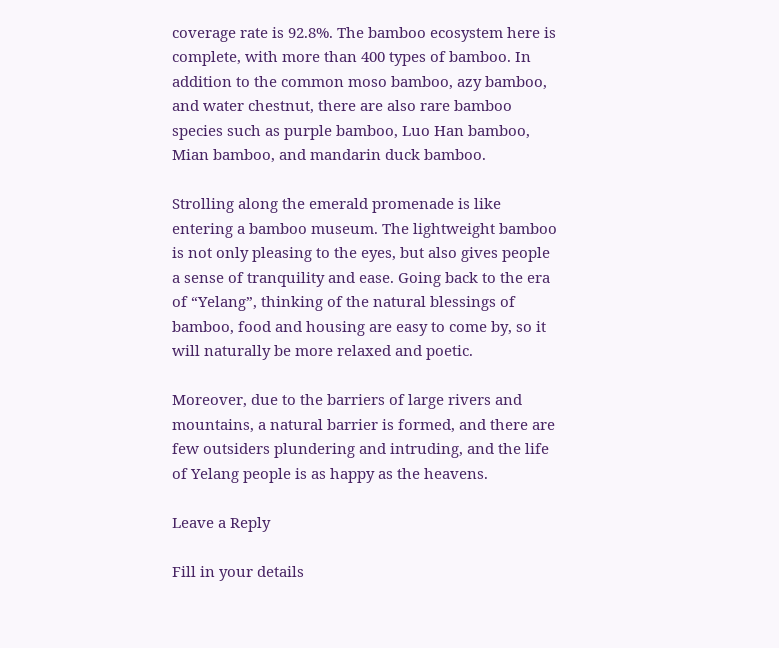coverage rate is 92.8%. The bamboo ecosystem here is complete, with more than 400 types of bamboo. In addition to the common moso bamboo, azy bamboo, and water chestnut, there are also rare bamboo species such as purple bamboo, Luo Han bamboo, Mian bamboo, and mandarin duck bamboo.

Strolling along the emerald promenade is like entering a bamboo museum. The lightweight bamboo is not only pleasing to the eyes, but also gives people a sense of tranquility and ease. Going back to the era of “Yelang”, thinking of the natural blessings of bamboo, food and housing are easy to come by, so it will naturally be more relaxed and poetic.

Moreover, due to the barriers of large rivers and mountains, a natural barrier is formed, and there are few outsiders plundering and intruding, and the life of Yelang people is as happy as the heavens.

Leave a Reply

Fill in your details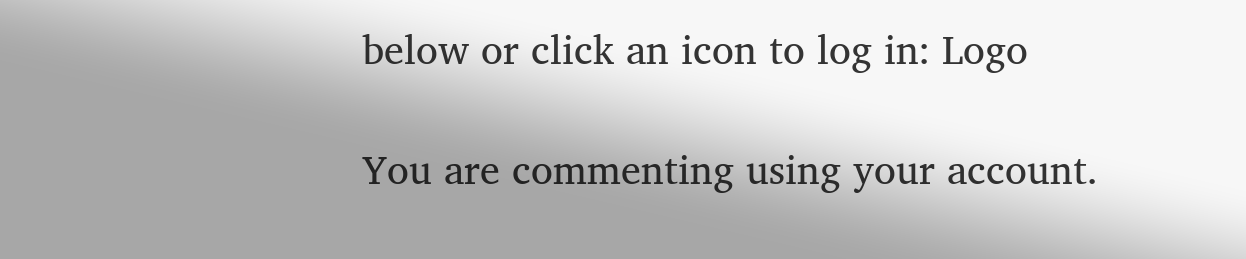below or click an icon to log in: Logo

You are commenting using your account.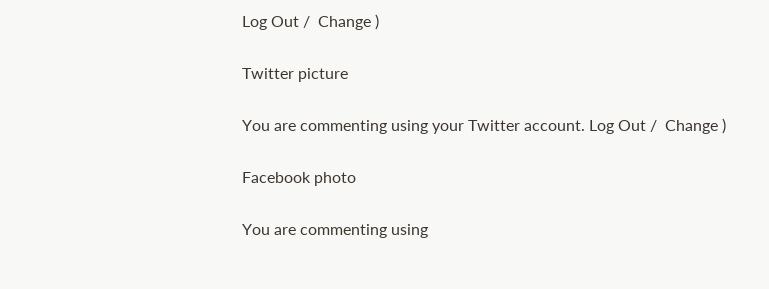Log Out /  Change )

Twitter picture

You are commenting using your Twitter account. Log Out /  Change )

Facebook photo

You are commenting using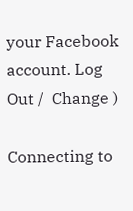your Facebook account. Log Out /  Change )

Connecting to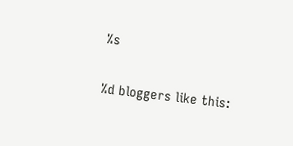%s

%d bloggers like this: